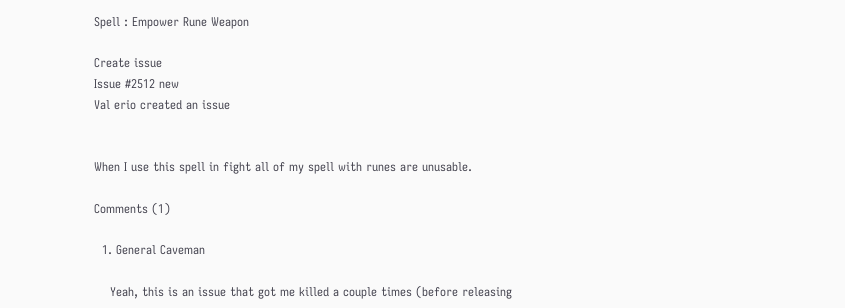Spell : Empower Rune Weapon

Create issue
Issue #2512 new
Val erio created an issue


When I use this spell in fight all of my spell with runes are unusable.

Comments (1)

  1. General Caveman

    Yeah, this is an issue that got me killed a couple times (before releasing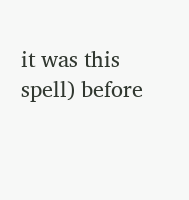it was this spell) before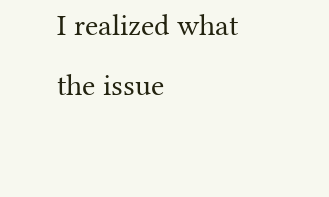I realized what the issue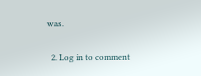was.

  2. Log in to comment